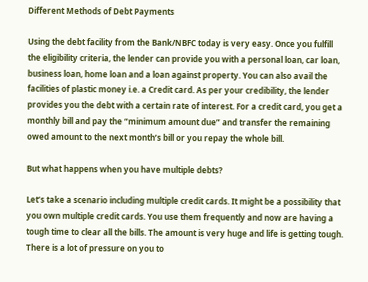Different Methods of Debt Payments

Using the debt facility from the Bank/NBFC today is very easy. Once you fulfill the eligibility criteria, the lender can provide you with a personal loan, car loan, business loan, home loan and a loan against property. You can also avail the facilities of plastic money i.e. a Credit card. As per your credibility, the lender provides you the debt with a certain rate of interest. For a credit card, you get a monthly bill and pay the “minimum amount due” and transfer the remaining owed amount to the next month’s bill or you repay the whole bill.

But what happens when you have multiple debts?

Let’s take a scenario including multiple credit cards. It might be a possibility that you own multiple credit cards. You use them frequently and now are having a tough time to clear all the bills. The amount is very huge and life is getting tough. There is a lot of pressure on you to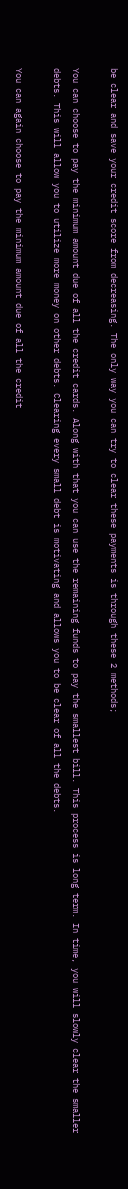be clear and save your credit score from decreasing. The only way you can try to clear these payments is through these 2 methods;

You can choose to pay the minimum amount due of all the credit cards. Along with that you can use the remaining funds to pay the smallest bill. This process is long term. In time, you will slowly clear the smaller debts. This will allow you to utilize more money on other debts. Clearing every small debt is motivating and allows you to be clear of all the debts.

You can again choose to pay the minimum amount due of all the credit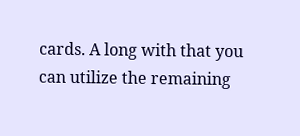cards. A long with that you can utilize the remaining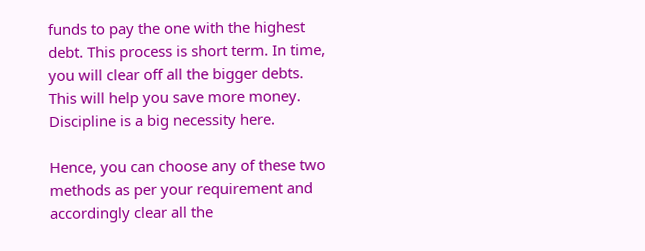funds to pay the one with the highest debt. This process is short term. In time, you will clear off all the bigger debts. This will help you save more money. Discipline is a big necessity here.

Hence, you can choose any of these two methods as per your requirement and accordingly clear all the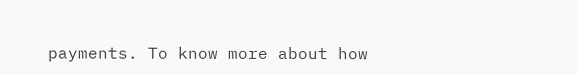payments. To know more about how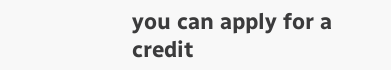you can apply for a credit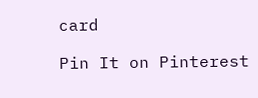card

Pin It on Pinterest